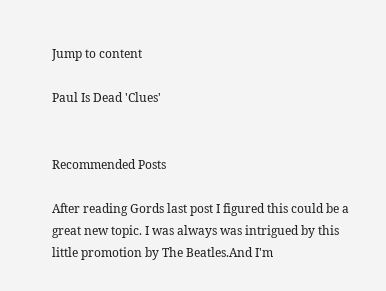Jump to content

Paul Is Dead 'Clues'


Recommended Posts

After reading Gords last post I figured this could be a great new topic. I was always was intrigued by this little promotion by The Beatles.And I'm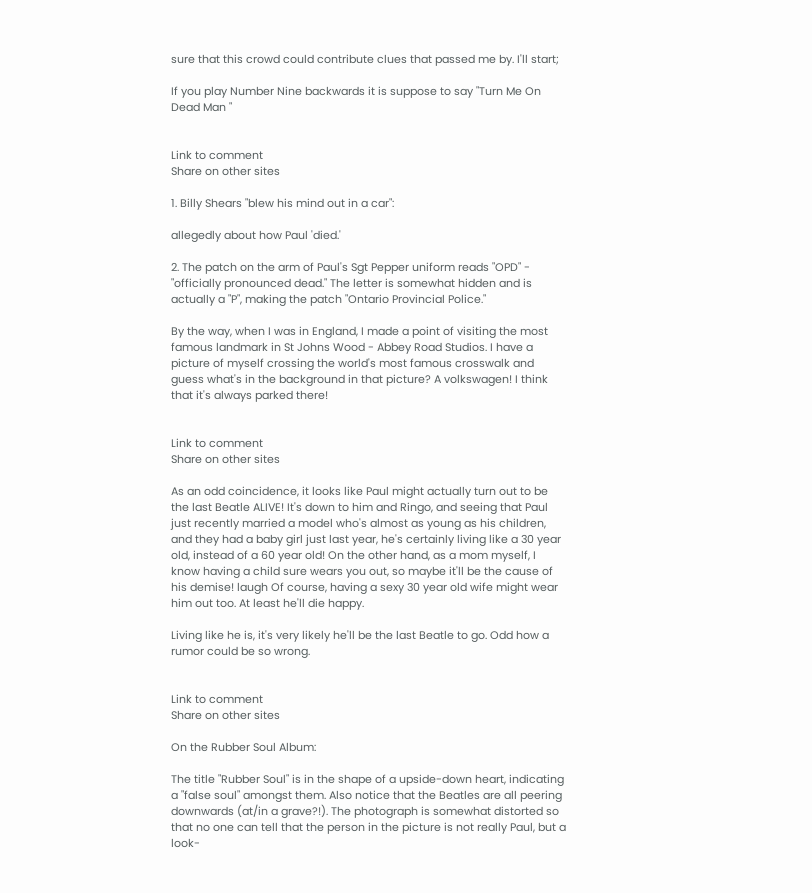sure that this crowd could contribute clues that passed me by. I'll start;

If you play Number Nine backwards it is suppose to say "Turn Me On Dead Man "


Link to comment
Share on other sites

1. Billy Shears "blew his mind out in a car":

allegedly about how Paul 'died.'

2. The patch on the arm of Paul's Sgt Pepper uniform reads "OPD" - "officially pronounced dead." The letter is somewhat hidden and is actually a "P", making the patch "Ontario Provincial Police."

By the way, when I was in England, I made a point of visiting the most famous landmark in St Johns Wood - Abbey Road Studios. I have a picture of myself crossing the world's most famous crosswalk and guess what's in the background in that picture? A volkswagen! I think that it's always parked there!


Link to comment
Share on other sites

As an odd coincidence, it looks like Paul might actually turn out to be the last Beatle ALIVE! It's down to him and Ringo, and seeing that Paul just recently married a model who's almost as young as his children, and they had a baby girl just last year, he's certainly living like a 30 year old, instead of a 60 year old! On the other hand, as a mom myself, I know having a child sure wears you out, so maybe it'll be the cause of his demise! laugh Of course, having a sexy 30 year old wife might wear him out too. At least he'll die happy.

Living like he is, it's very likely he'll be the last Beatle to go. Odd how a rumor could be so wrong.


Link to comment
Share on other sites

On the Rubber Soul Album:

The title "Rubber Soul" is in the shape of a upside-down heart, indicating a "false soul" amongst them. Also notice that the Beatles are all peering downwards (at/in a grave?!). The photograph is somewhat distorted so that no one can tell that the person in the picture is not really Paul, but a look-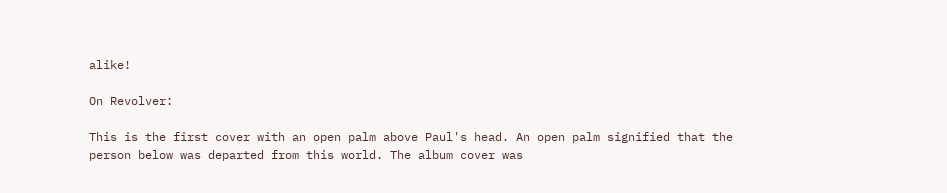alike!

On Revolver:

This is the first cover with an open palm above Paul's head. An open palm signified that the person below was departed from this world. The album cover was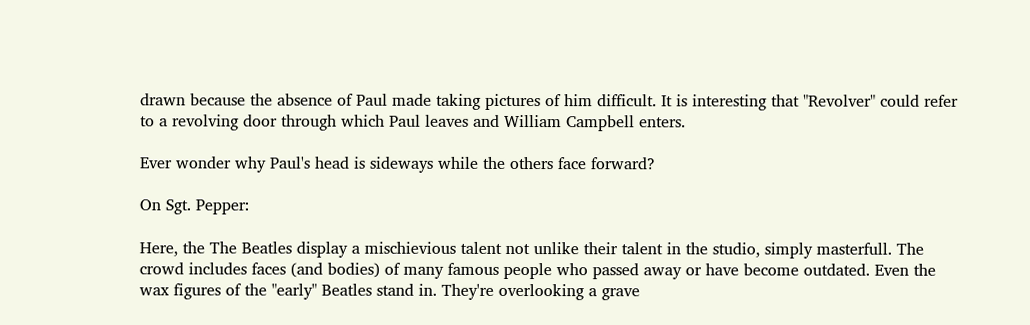drawn because the absence of Paul made taking pictures of him difficult. It is interesting that "Revolver" could refer to a revolving door through which Paul leaves and William Campbell enters.

Ever wonder why Paul's head is sideways while the others face forward?

On Sgt. Pepper:

Here, the The Beatles display a mischievious talent not unlike their talent in the studio, simply masterfull. The crowd includes faces (and bodies) of many famous people who passed away or have become outdated. Even the wax figures of the "early" Beatles stand in. They're overlooking a grave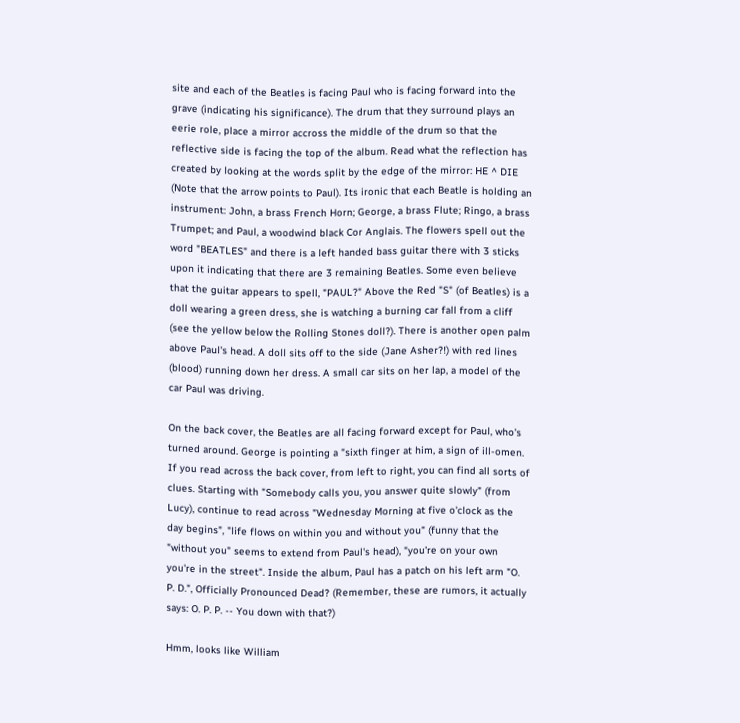site and each of the Beatles is facing Paul who is facing forward into the grave (indicating his significance). The drum that they surround plays an eerie role, place a mirror accross the middle of the drum so that the reflective side is facing the top of the album. Read what the reflection has created by looking at the words split by the edge of the mirror: HE ^ DIE (Note that the arrow points to Paul). Its ironic that each Beatle is holding an instrument: John, a brass French Horn; George, a brass Flute; Ringo, a brass Trumpet; and Paul, a woodwind black Cor Anglais. The flowers spell out the word "BEATLES" and there is a left handed bass guitar there with 3 sticks upon it indicating that there are 3 remaining Beatles. Some even believe that the guitar appears to spell, "PAUL?" Above the Red "S" (of Beatles) is a doll wearing a green dress, she is watching a burning car fall from a cliff (see the yellow below the Rolling Stones doll?). There is another open palm above Paul's head. A doll sits off to the side (Jane Asher?!) with red lines (blood) running down her dress. A small car sits on her lap, a model of the car Paul was driving.

On the back cover, the Beatles are all facing forward except for Paul, who's turned around. George is pointing a "sixth finger at him, a sign of ill-omen. If you read across the back cover, from left to right, you can find all sorts of clues. Starting with "Somebody calls you, you answer quite slowly" (from Lucy), continue to read across "Wednesday Morning at five o'clock as the day begins", "life flows on within you and without you" (funny that the "without you" seems to extend from Paul's head), "you're on your own you're in the street". Inside the album, Paul has a patch on his left arm "O. P. D.", Officially Pronounced Dead? (Remember, these are rumors, it actually says: O. P. P. -- You down with that?)

Hmm, looks like William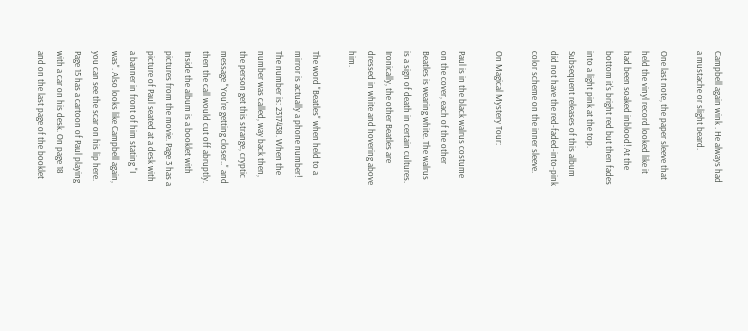Campbell again wink . He always had a mustache or slight beard.

One last note, the paper sleeve that held the vinyl record looked like it had been soaked inblood! At the bottom it's bright red but then fades into a light pink at the top. Subsequent releases of this album did not have the red-faded-into-pink color scheme on the inner sleeve.

On Magical Mystery Tour:

Paul is in the black walrus costume on the cover, each of the other Beatles is wearing white. The walrus is a sign of death in certain cultures. Ironically, the other Beatles are dressed in white and hovering above him.

The word "Beatles" when held to a mirror is actually a phone number! The number is: 2317438. When the number was called, way back then, the person get this strange, cryptic message "You're getting closer.." and then the call would cut off abruptly. Inside the album is a booklet with pictures from the movie. Page 3 has a picture of Paul seated at a desk with a banner in front of him stating "I was". Also looks like Campbell again, you can see the scar on his lip here. Page 15 has a cartoon of Paul playing with a car on his desk. On page 18 and on the last page of the booklet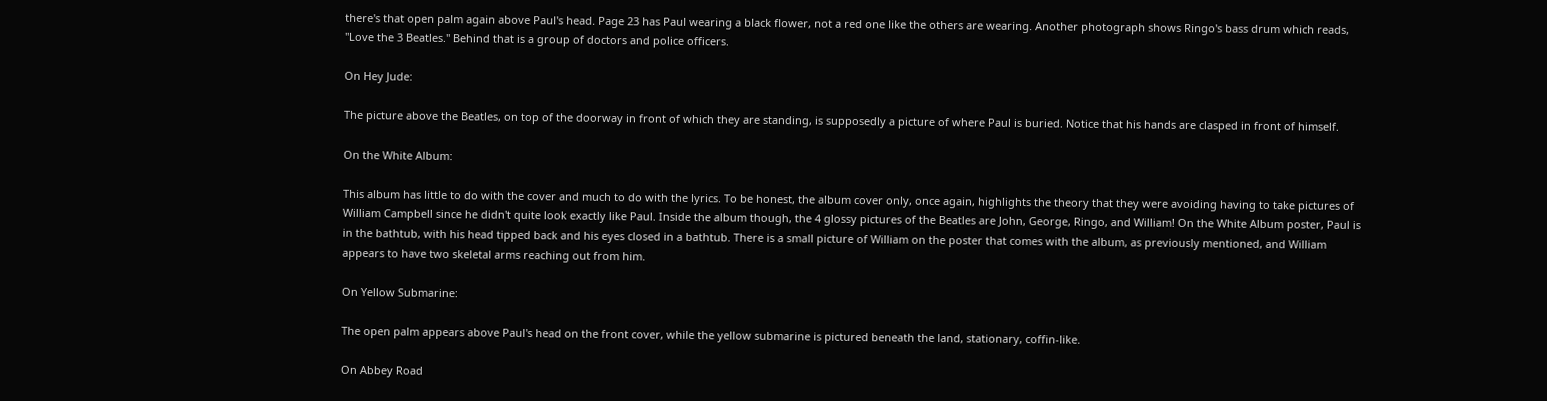there's that open palm again above Paul's head. Page 23 has Paul wearing a black flower, not a red one like the others are wearing. Another photograph shows Ringo's bass drum which reads, "Love the 3 Beatles." Behind that is a group of doctors and police officers.

On Hey Jude:

The picture above the Beatles, on top of the doorway in front of which they are standing, is supposedly a picture of where Paul is buried. Notice that his hands are clasped in front of himself.

On the White Album:

This album has little to do with the cover and much to do with the lyrics. To be honest, the album cover only, once again, highlights the theory that they were avoiding having to take pictures of William Campbell since he didn't quite look exactly like Paul. Inside the album though, the 4 glossy pictures of the Beatles are John, George, Ringo, and William! On the White Album poster, Paul is in the bathtub, with his head tipped back and his eyes closed in a bathtub. There is a small picture of William on the poster that comes with the album, as previously mentioned, and William appears to have two skeletal arms reaching out from him.

On Yellow Submarine:

The open palm appears above Paul's head on the front cover, while the yellow submarine is pictured beneath the land, stationary, coffin-like.

On Abbey Road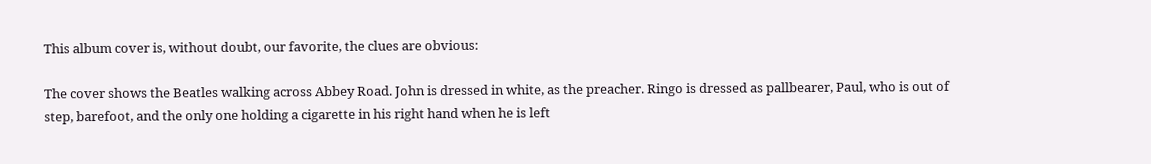This album cover is, without doubt, our favorite, the clues are obvious:

The cover shows the Beatles walking across Abbey Road. John is dressed in white, as the preacher. Ringo is dressed as pallbearer, Paul, who is out of step, barefoot, and the only one holding a cigarette in his right hand when he is left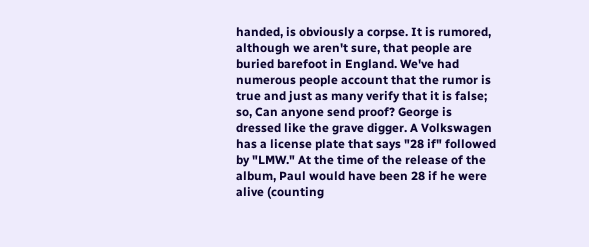handed, is obviously a corpse. It is rumored, although we aren't sure, that people are buried barefoot in England. We've had numerous people account that the rumor is true and just as many verify that it is false; so, Can anyone send proof? George is dressed like the grave digger. A Volkswagen has a license plate that says "28 if" followed by "LMW." At the time of the release of the album, Paul would have been 28 if he were alive (counting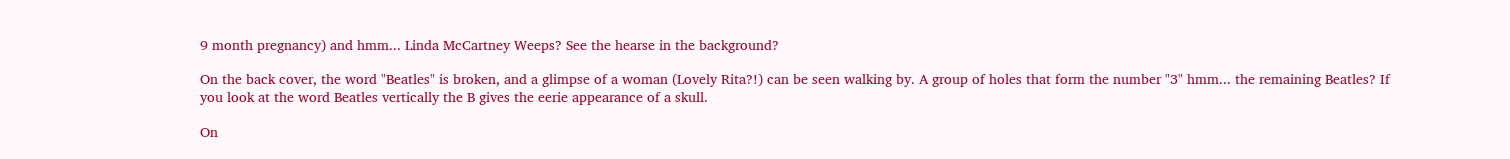9 month pregnancy) and hmm... Linda McCartney Weeps? See the hearse in the background?

On the back cover, the word "Beatles" is broken, and a glimpse of a woman (Lovely Rita?!) can be seen walking by. A group of holes that form the number "3" hmm... the remaining Beatles? If you look at the word Beatles vertically the B gives the eerie appearance of a skull.

On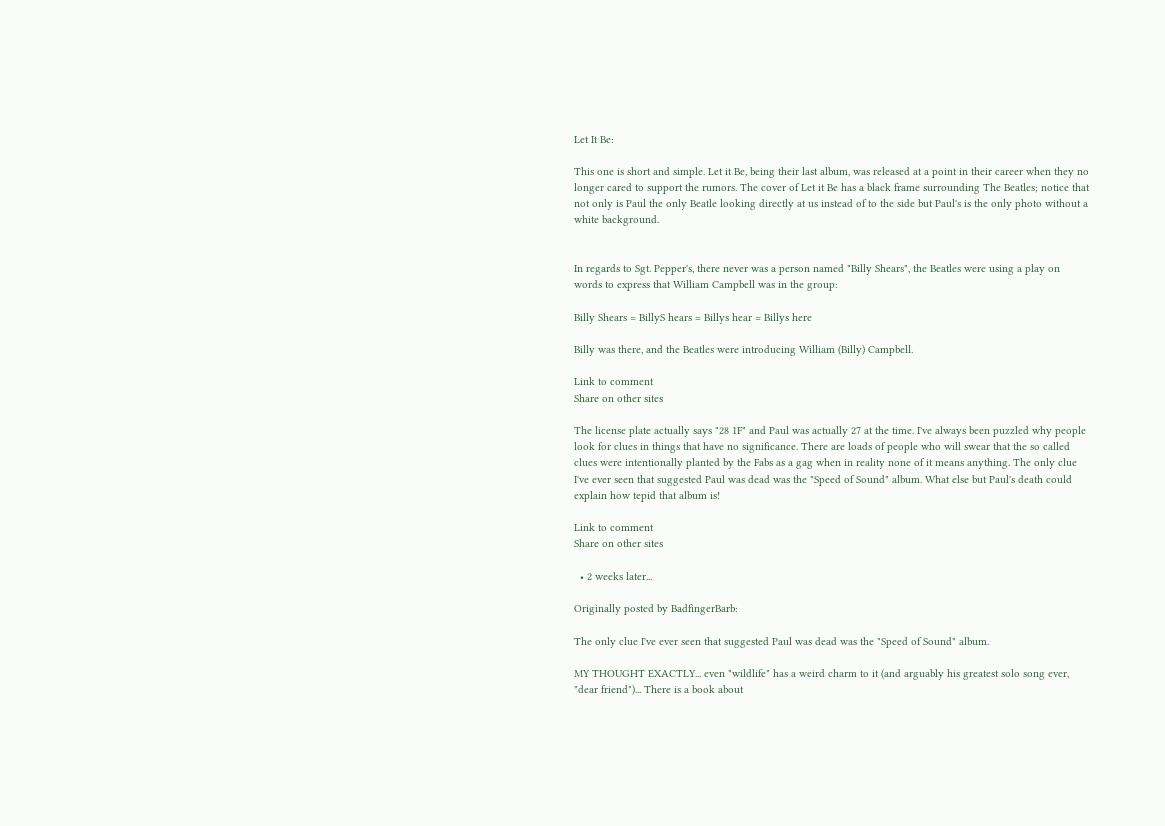Let It Be:

This one is short and simple. Let it Be, being their last album, was released at a point in their career when they no longer cared to support the rumors. The cover of Let it Be has a black frame surrounding The Beatles; notice that not only is Paul the only Beatle looking directly at us instead of to the side but Paul's is the only photo without a white background.


In regards to Sgt. Pepper's, there never was a person named "Billy Shears", the Beatles were using a play on words to express that William Campbell was in the group:

Billy Shears = BillyS hears = Billys hear = Billys here

Billy was there, and the Beatles were introducing William (Billy) Campbell.

Link to comment
Share on other sites

The license plate actually says "28 1F" and Paul was actually 27 at the time. I've always been puzzled why people look for clues in things that have no significance. There are loads of people who will swear that the so called clues were intentionally planted by the Fabs as a gag when in reality none of it means anything. The only clue I've ever seen that suggested Paul was dead was the "Speed of Sound" album. What else but Paul's death could explain how tepid that album is!

Link to comment
Share on other sites

  • 2 weeks later...

Originally posted by BadfingerBarb:

The only clue I've ever seen that suggested Paul was dead was the "Speed of Sound" album.

MY THOUGHT EXACTLY... even "wildlife" has a weird charm to it (and arguably his greatest solo song ever, "dear friend")... There is a book about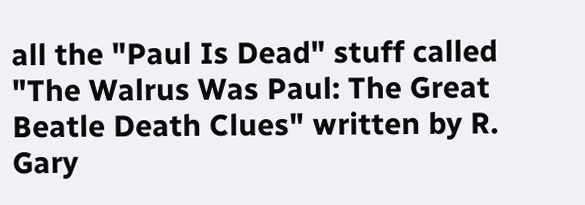all the "Paul Is Dead" stuff called "The Walrus Was Paul: The Great Beatle Death Clues" written by R. Gary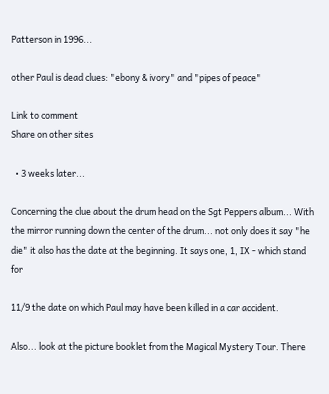Patterson in 1996...

other Paul is dead clues: "ebony & ivory" and "pipes of peace"

Link to comment
Share on other sites

  • 3 weeks later...

Concerning the clue about the drum head on the Sgt Peppers album... With the mirror running down the center of the drum... not only does it say "he die" it also has the date at the beginning. It says one, 1, IX - which stand for

11/9 the date on which Paul may have been killed in a car accident.

Also... look at the picture booklet from the Magical Mystery Tour. There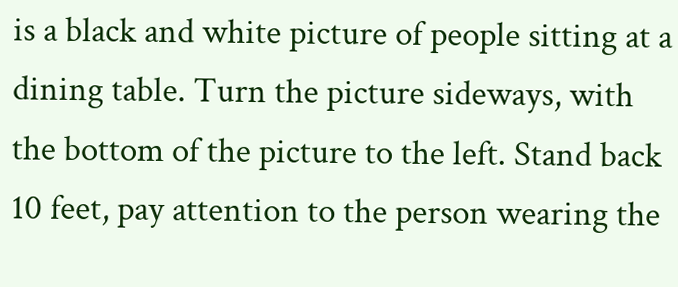is a black and white picture of people sitting at a dining table. Turn the picture sideways, with the bottom of the picture to the left. Stand back 10 feet, pay attention to the person wearing the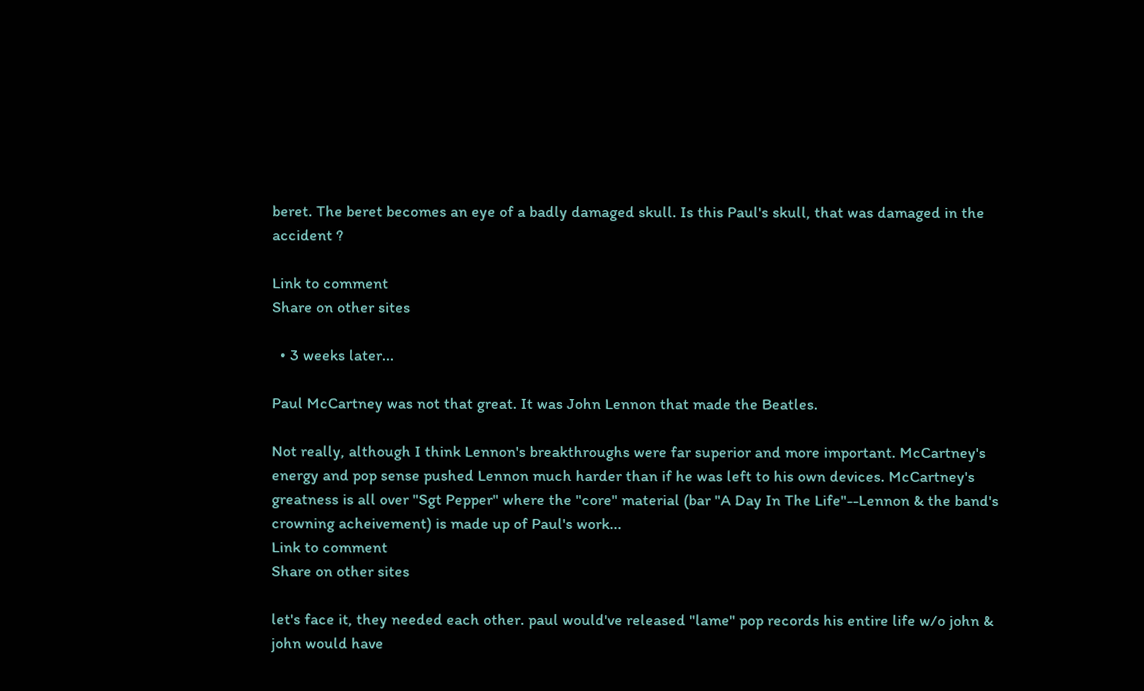beret. The beret becomes an eye of a badly damaged skull. Is this Paul's skull, that was damaged in the accident ?

Link to comment
Share on other sites

  • 3 weeks later...

Paul McCartney was not that great. It was John Lennon that made the Beatles.

Not really, although I think Lennon's breakthroughs were far superior and more important. McCartney's energy and pop sense pushed Lennon much harder than if he was left to his own devices. McCartney's greatness is all over "Sgt Pepper" where the "core" material (bar "A Day In The Life"--Lennon & the band's crowning acheivement) is made up of Paul's work...
Link to comment
Share on other sites

let's face it, they needed each other. paul would've released "lame" pop records his entire life w/o john & john would have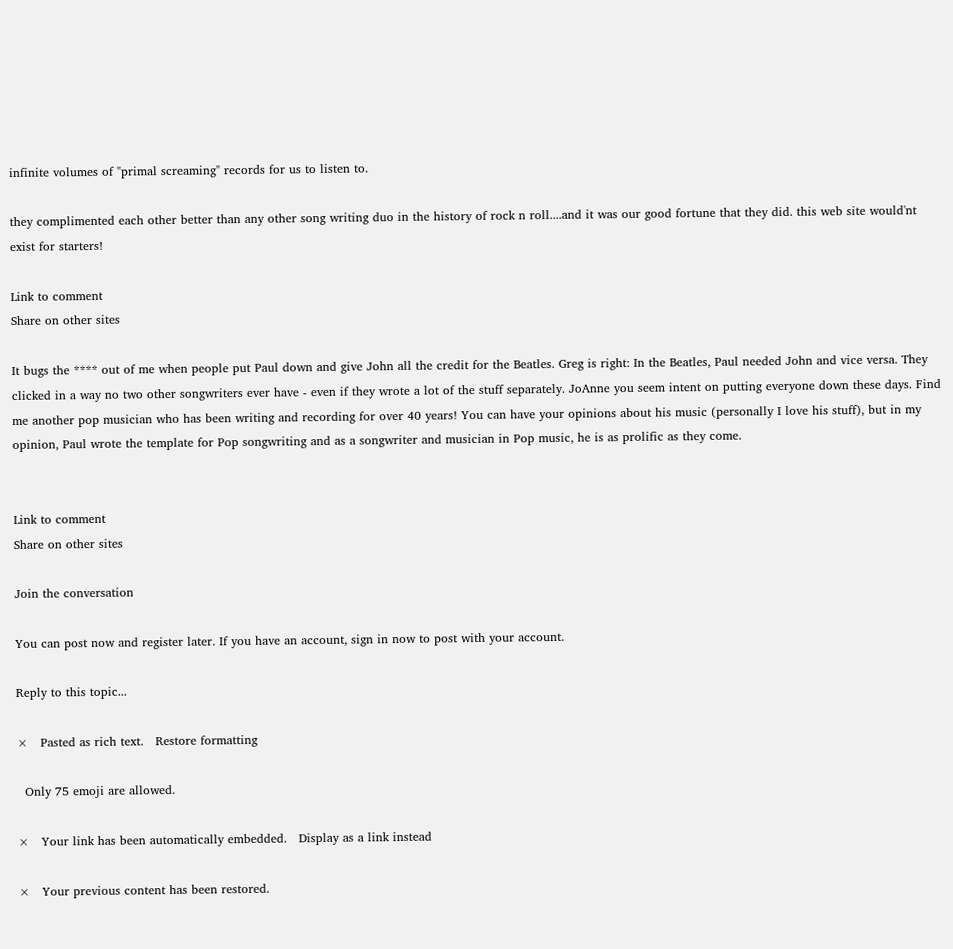infinite volumes of "primal screaming" records for us to listen to.

they complimented each other better than any other song writing duo in the history of rock n roll....and it was our good fortune that they did. this web site would'nt exist for starters!

Link to comment
Share on other sites

It bugs the **** out of me when people put Paul down and give John all the credit for the Beatles. Greg is right: In the Beatles, Paul needed John and vice versa. They clicked in a way no two other songwriters ever have - even if they wrote a lot of the stuff separately. JoAnne you seem intent on putting everyone down these days. Find me another pop musician who has been writing and recording for over 40 years! You can have your opinions about his music (personally I love his stuff), but in my opinion, Paul wrote the template for Pop songwriting and as a songwriter and musician in Pop music, he is as prolific as they come.


Link to comment
Share on other sites

Join the conversation

You can post now and register later. If you have an account, sign in now to post with your account.

Reply to this topic...

×   Pasted as rich text.   Restore formatting

  Only 75 emoji are allowed.

×   Your link has been automatically embedded.   Display as a link instead

×   Your previous content has been restored.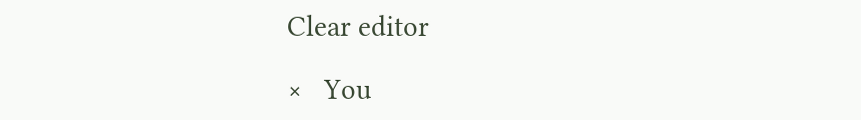Clear editor

×   You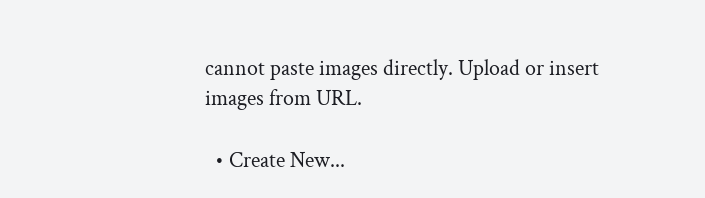cannot paste images directly. Upload or insert images from URL.

  • Create New...